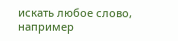искать любое слово, например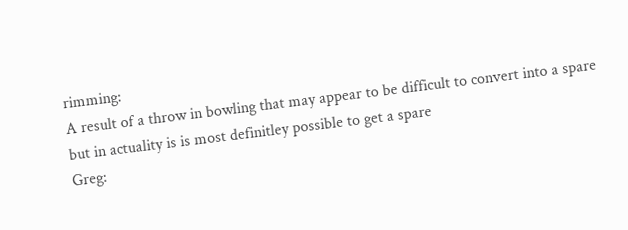rimming:
A result of a throw in bowling that may appear to be difficult to convert into a spare but in actuality is is most definitley possible to get a spare
Greg: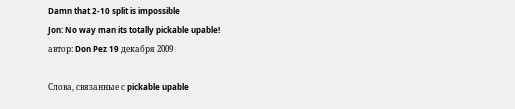Damn that 2-10 split is impossible
Jon: No way man its totally pickable upable!
автор: Don Pez 19 декабря 2009

Слова, связанные с pickable upable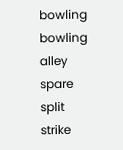bowling bowling alley spare split strike